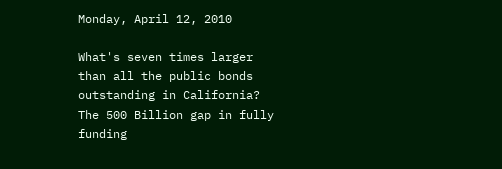Monday, April 12, 2010

What's seven times larger than all the public bonds outstanding in California? The 500 Billion gap in fully funding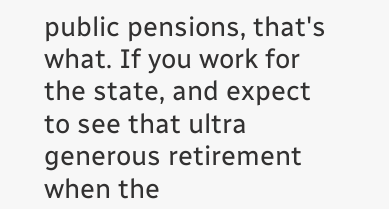public pensions, that's what. If you work for the state, and expect to see that ultra generous retirement when the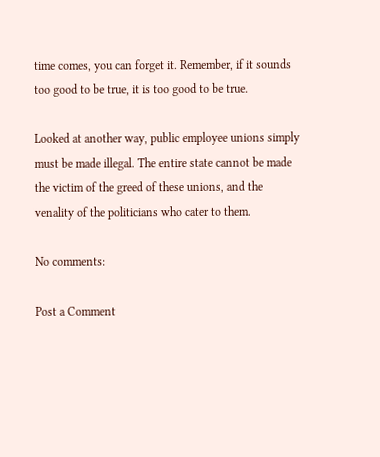time comes, you can forget it. Remember, if it sounds too good to be true, it is too good to be true.

Looked at another way, public employee unions simply must be made illegal. The entire state cannot be made the victim of the greed of these unions, and the venality of the politicians who cater to them.

No comments:

Post a Comment